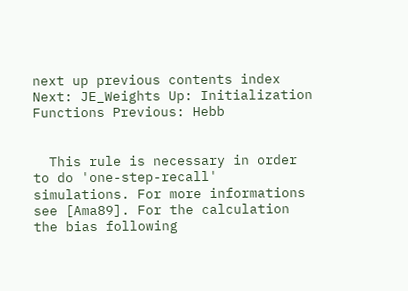next up previous contents index
Next: JE_Weights Up: Initialization Functions Previous: Hebb


  This rule is necessary in order to do 'one-step-recall' simulations. For more informations see [Ama89]. For the calculation the bias following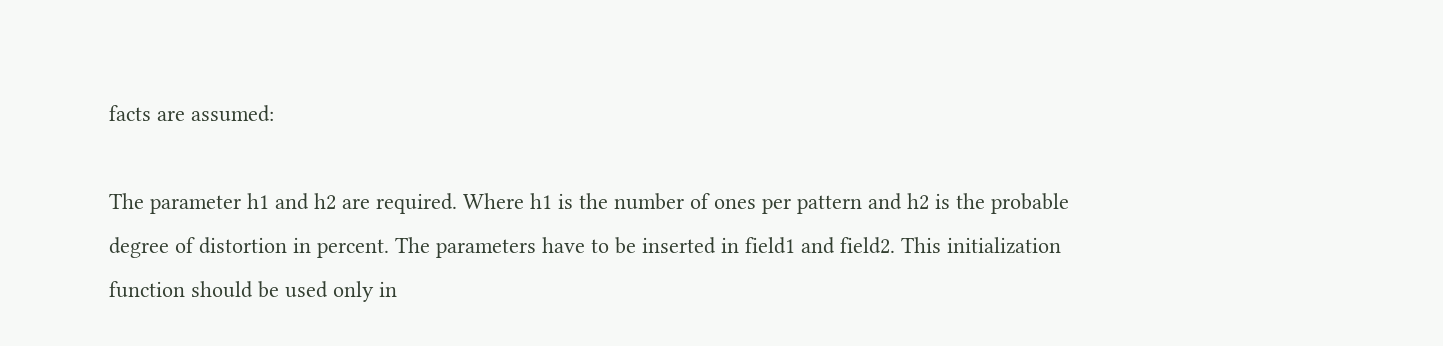facts are assumed:

The parameter h1 and h2 are required. Where h1 is the number of ones per pattern and h2 is the probable degree of distortion in percent. The parameters have to be inserted in field1 and field2. This initialization function should be used only in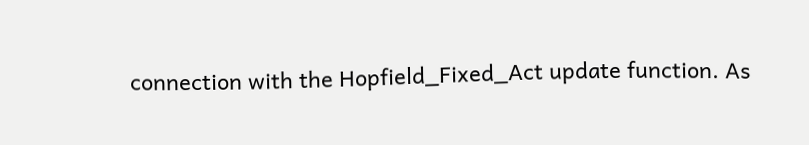connection with the Hopfield_Fixed_Act update function. As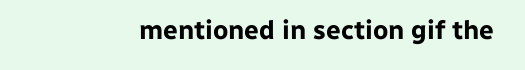mentioned in section gif the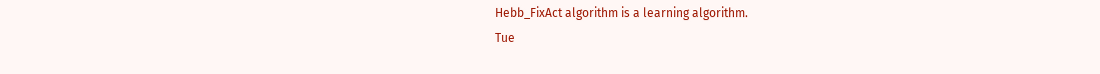Hebb_FixAct algorithm is a learning algorithm.
Tue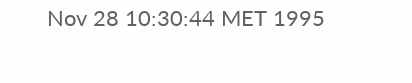Nov 28 10:30:44 MET 1995